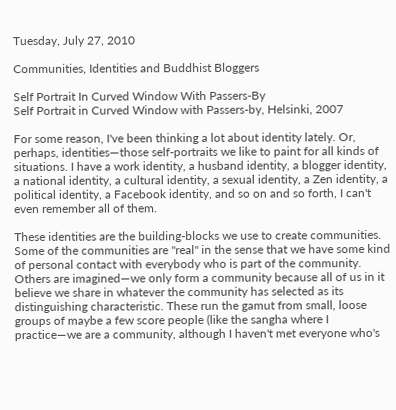Tuesday, July 27, 2010

Communities, Identities and Buddhist Bloggers

Self Portrait In Curved Window With Passers-By
Self Portrait in Curved Window with Passers-by, Helsinki, 2007

For some reason, I've been thinking a lot about identity lately. Or, perhaps, identities—those self-portraits we like to paint for all kinds of situations. I have a work identity, a husband identity, a blogger identity, a national identity, a cultural identity, a sexual identity, a Zen identity, a political identity, a Facebook identity, and so on and so forth, I can't even remember all of them.

These identities are the building-blocks we use to create communities. Some of the communities are "real" in the sense that we have some kind of personal contact with everybody who is part of the community. Others are imagined—we only form a community because all of us in it believe we share in whatever the community has selected as its distinguishing characteristic. These run the gamut from small, loose groups of maybe a few score people (like the sangha where I practice—we are a community, although I haven't met everyone who's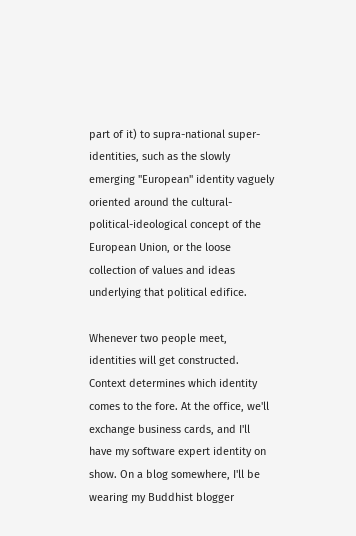part of it) to supra-national super-identities, such as the slowly emerging "European" identity vaguely oriented around the cultural-political-ideological concept of the European Union, or the loose collection of values and ideas underlying that political edifice.

Whenever two people meet, identities will get constructed. Context determines which identity comes to the fore. At the office, we'll exchange business cards, and I'll have my software expert identity on show. On a blog somewhere, I'll be wearing my Buddhist blogger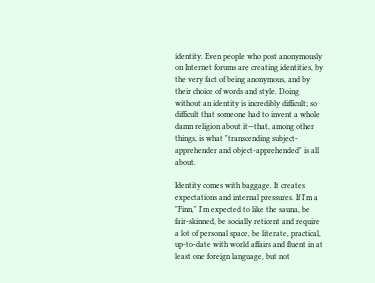identity. Even people who post anonymously on Internet forums are creating identities, by the very fact of being anonymous, and by their choice of words and style. Doing without an identity is incredibly difficult; so difficult that someone had to invent a whole damn religion about it—that, among other things, is what "transcending subject-apprehender and object-apprehended" is all about.

Identity comes with baggage. It creates expectations and internal pressures. If I'm a "Finn," I'm expected to like the sauna, be fair-skinned, be socially reticent and require a lot of personal space, be literate, practical, up-to-date with world affairs and fluent in at least one foreign language, but not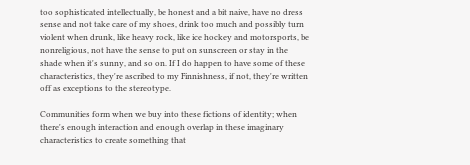too sophisticated intellectually, be honest and a bit naive, have no dress sense and not take care of my shoes, drink too much and possibly turn violent when drunk, like heavy rock, like ice hockey and motorsports, be nonreligious, not have the sense to put on sunscreen or stay in the shade when it's sunny, and so on. If I do happen to have some of these characteristics, they're ascribed to my Finnishness, if not, they're written off as exceptions to the stereotype.

Communities form when we buy into these fictions of identity; when there's enough interaction and enough overlap in these imaginary characteristics to create something that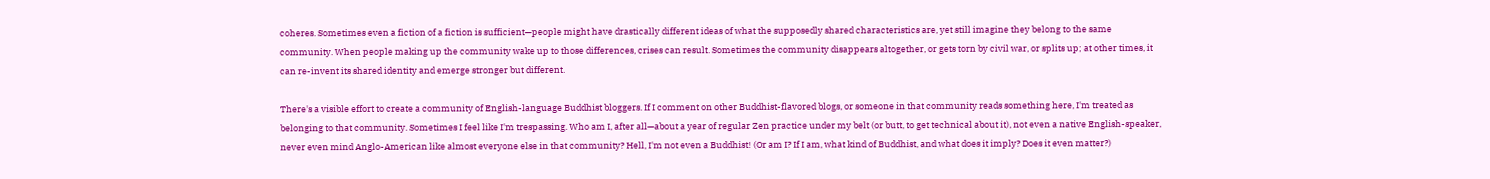coheres. Sometimes even a fiction of a fiction is sufficient—people might have drastically different ideas of what the supposedly shared characteristics are, yet still imagine they belong to the same community. When people making up the community wake up to those differences, crises can result. Sometimes the community disappears altogether, or gets torn by civil war, or splits up; at other times, it can re-invent its shared identity and emerge stronger but different.

There's a visible effort to create a community of English-language Buddhist bloggers. If I comment on other Buddhist-flavored blogs, or someone in that community reads something here, I'm treated as belonging to that community. Sometimes I feel like I'm trespassing. Who am I, after all—about a year of regular Zen practice under my belt (or butt, to get technical about it), not even a native English-speaker, never even mind Anglo-American like almost everyone else in that community? Hell, I'm not even a Buddhist! (Or am I? If I am, what kind of Buddhist, and what does it imply? Does it even matter?)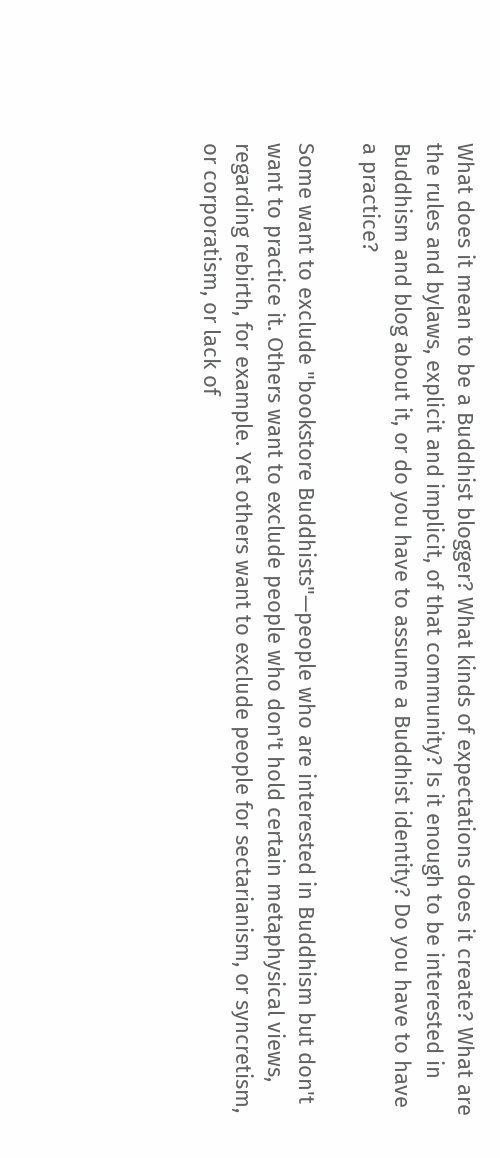What does it mean to be a Buddhist blogger? What kinds of expectations does it create? What are the rules and bylaws, explicit and implicit, of that community? Is it enough to be interested in Buddhism and blog about it, or do you have to assume a Buddhist identity? Do you have to have a practice?

Some want to exclude "bookstore Buddhists"—people who are interested in Buddhism but don't want to practice it. Others want to exclude people who don't hold certain metaphysical views, regarding rebirth, for example. Yet others want to exclude people for sectarianism, or syncretism, or corporatism, or lack of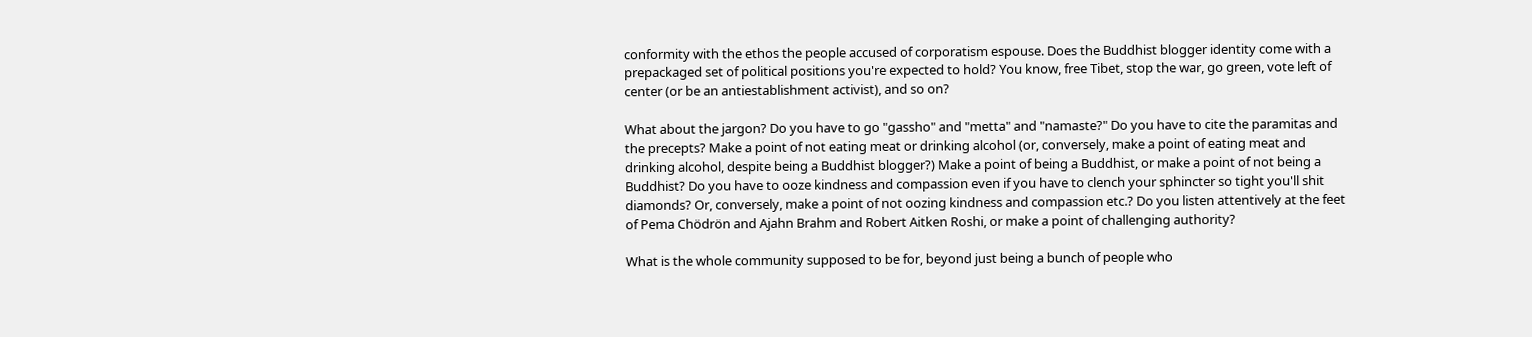conformity with the ethos the people accused of corporatism espouse. Does the Buddhist blogger identity come with a prepackaged set of political positions you're expected to hold? You know, free Tibet, stop the war, go green, vote left of center (or be an antiestablishment activist), and so on?

What about the jargon? Do you have to go "gassho" and "metta" and "namaste?" Do you have to cite the paramitas and the precepts? Make a point of not eating meat or drinking alcohol (or, conversely, make a point of eating meat and drinking alcohol, despite being a Buddhist blogger?) Make a point of being a Buddhist, or make a point of not being a Buddhist? Do you have to ooze kindness and compassion even if you have to clench your sphincter so tight you'll shit diamonds? Or, conversely, make a point of not oozing kindness and compassion etc.? Do you listen attentively at the feet of Pema Chödrön and Ajahn Brahm and Robert Aitken Roshi, or make a point of challenging authority?

What is the whole community supposed to be for, beyond just being a bunch of people who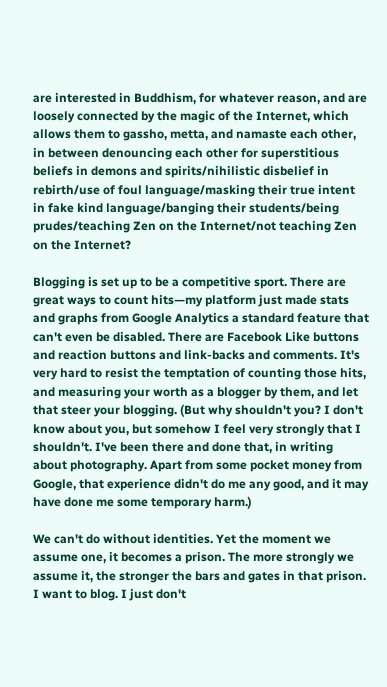are interested in Buddhism, for whatever reason, and are loosely connected by the magic of the Internet, which allows them to gassho, metta, and namaste each other, in between denouncing each other for superstitious beliefs in demons and spirits/nihilistic disbelief in rebirth/use of foul language/masking their true intent in fake kind language/banging their students/being prudes/teaching Zen on the Internet/not teaching Zen on the Internet?

Blogging is set up to be a competitive sport. There are great ways to count hits—my platform just made stats and graphs from Google Analytics a standard feature that can't even be disabled. There are Facebook Like buttons and reaction buttons and link-backs and comments. It's very hard to resist the temptation of counting those hits, and measuring your worth as a blogger by them, and let that steer your blogging. (But why shouldn't you? I don't know about you, but somehow I feel very strongly that I shouldn't. I've been there and done that, in writing about photography. Apart from some pocket money from Google, that experience didn't do me any good, and it may have done me some temporary harm.)

We can't do without identities. Yet the moment we assume one, it becomes a prison. The more strongly we assume it, the stronger the bars and gates in that prison. I want to blog. I just don't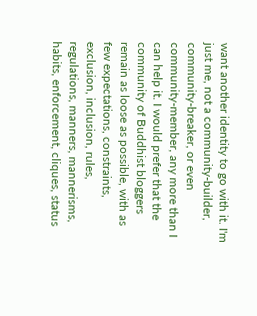want another identity to go with it. I'm just me, not a community-builder, community-breaker, or even community-member, any more than I can help it. I would prefer that the community of Buddhist bloggers remain as loose as possible, with as few expectations, constraints, exclusion, inclusion, rules, regulations, manners, mannerisms, habits, enforcement, cliques, status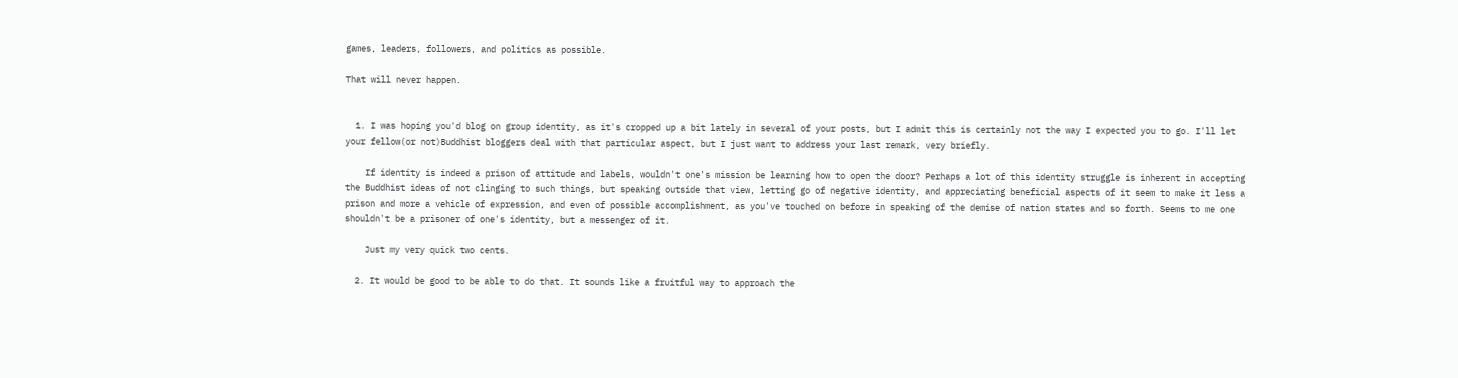games, leaders, followers, and politics as possible.

That will never happen.


  1. I was hoping you'd blog on group identity, as it's cropped up a bit lately in several of your posts, but I admit this is certainly not the way I expected you to go. I'll let your fellow(or not)Buddhist bloggers deal with that particular aspect, but I just want to address your last remark, very briefly.

    If identity is indeed a prison of attitude and labels, wouldn't one's mission be learning how to open the door? Perhaps a lot of this identity struggle is inherent in accepting the Buddhist ideas of not clinging to such things, but speaking outside that view, letting go of negative identity, and appreciating beneficial aspects of it seem to make it less a prison and more a vehicle of expression, and even of possible accomplishment, as you've touched on before in speaking of the demise of nation states and so forth. Seems to me one shouldn't be a prisoner of one's identity, but a messenger of it.

    Just my very quick two cents.

  2. It would be good to be able to do that. It sounds like a fruitful way to approach the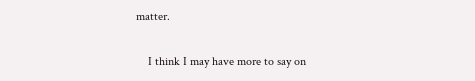matter.

    I think I may have more to say on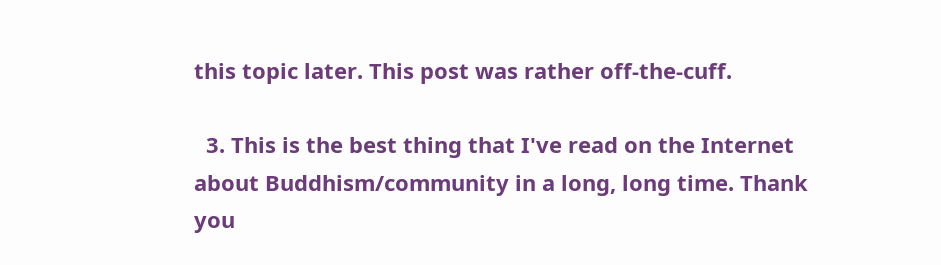this topic later. This post was rather off-the-cuff.

  3. This is the best thing that I've read on the Internet about Buddhism/community in a long, long time. Thank you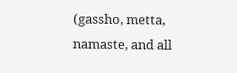(gassho, metta, namaste, and all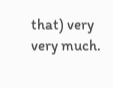that) very very much.